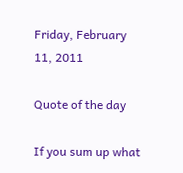Friday, February 11, 2011

Quote of the day

If you sum up what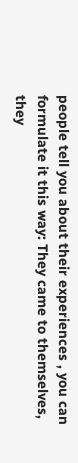people tell you about their experiences , you can formulate it this way: They came to themselves, they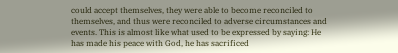could accept themselves, they were able to become reconciled to themselves, and thus were reconciled to adverse circumstances and events. This is almost like what used to be expressed by saying: He has made his peace with God, he has sacrificed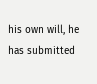his own will, he has submitted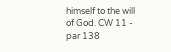himself to the will of God. CW 11 - par 138